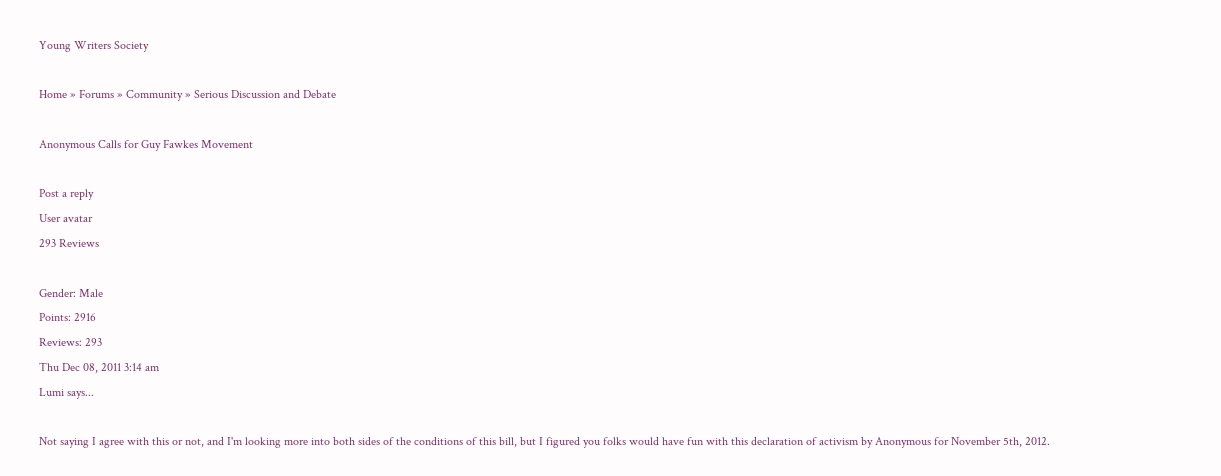Young Writers Society

Home » Forums » Community » Serious Discussion and Debate

Anonymous Calls for Guy Fawkes Movement

Post a reply
User avatar
293 Reviews

Gender: Male
Points: 2916
Reviews: 293
Thu Dec 08, 2011 3:14 am
Lumi says...

Not saying I agree with this or not, and I'm looking more into both sides of the conditions of this bill, but I figured you folks would have fun with this declaration of activism by Anonymous for November 5th, 2012.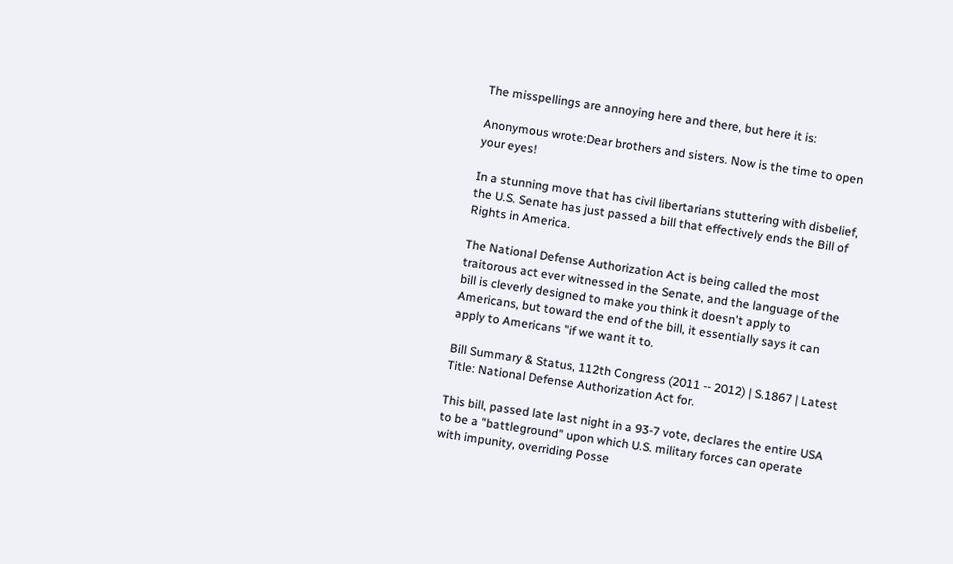The misspellings are annoying here and there, but here it is:

Anonymous wrote:Dear brothers and sisters. Now is the time to open your eyes!

In a stunning move that has civil libertarians stuttering with disbelief, the U.S. Senate has just passed a bill that effectively ends the Bill of Rights in America.

The National Defense Authorization Act is being called the most traitorous act ever witnessed in the Senate, and the language of the bill is cleverly designed to make you think it doesn't apply to Americans, but toward the end of the bill, it essentially says it can apply to Americans "if we want it to.

Bill Summary & Status, 112th Congress (2011 -- 2012) | S.1867 | Latest Title: National Defense Authorization Act for.

This bill, passed late last night in a 93-7 vote, declares the entire USA to be a "battleground" upon which U.S. military forces can operate with impunity, overriding Posse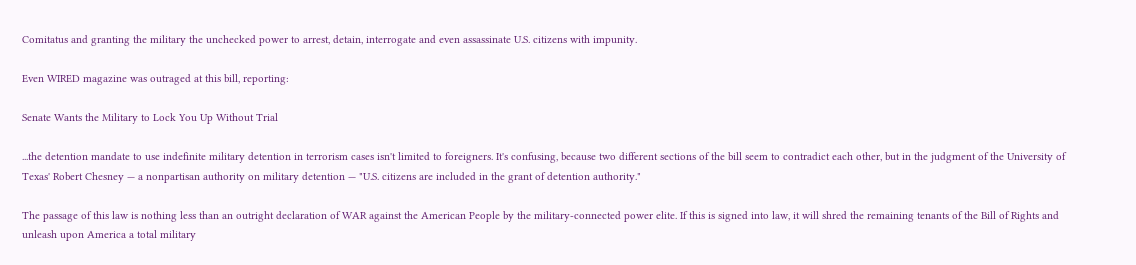Comitatus and granting the military the unchecked power to arrest, detain, interrogate and even assassinate U.S. citizens with impunity.

Even WIRED magazine was outraged at this bill, reporting:

Senate Wants the Military to Lock You Up Without Trial

...the detention mandate to use indefinite military detention in terrorism cases isn't limited to foreigners. It's confusing, because two different sections of the bill seem to contradict each other, but in the judgment of the University of Texas' Robert Chesney — a nonpartisan authority on military detention — "U.S. citizens are included in the grant of detention authority."

The passage of this law is nothing less than an outright declaration of WAR against the American People by the military-connected power elite. If this is signed into law, it will shred the remaining tenants of the Bill of Rights and unleash upon America a total military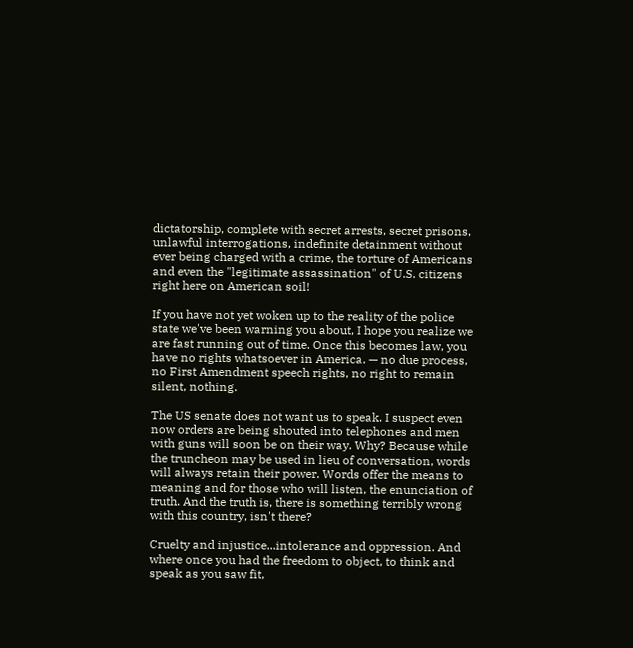dictatorship, complete with secret arrests, secret prisons, unlawful interrogations, indefinite detainment without ever being charged with a crime, the torture of Americans and even the "legitimate assassination" of U.S. citizens right here on American soil!

If you have not yet woken up to the reality of the police state we've been warning you about, I hope you realize we are fast running out of time. Once this becomes law, you have no rights whatsoever in America. — no due process, no First Amendment speech rights, no right to remain silent, nothing.

The US senate does not want us to speak. I suspect even now orders are being shouted into telephones and men with guns will soon be on their way. Why? Because while the truncheon may be used in lieu of conversation, words will always retain their power. Words offer the means to meaning and for those who will listen, the enunciation of truth. And the truth is, there is something terribly wrong with this country, isn't there?

Cruelty and injustice...intolerance and oppression. And where once you had the freedom to object, to think and speak as you saw fit,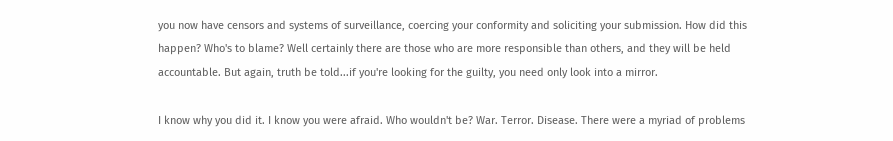you now have censors and systems of surveillance, coercing your conformity and soliciting your submission. How did this happen? Who's to blame? Well certainly there are those who are more responsible than others, and they will be held accountable. But again, truth be told...if you're looking for the guilty, you need only look into a mirror.

I know why you did it. I know you were afraid. Who wouldn't be? War. Terror. Disease. There were a myriad of problems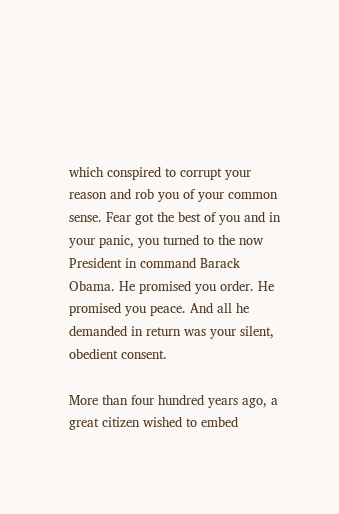which conspired to corrupt your reason and rob you of your common sense. Fear got the best of you and in your panic, you turned to the now President in command Barack Obama. He promised you order. He promised you peace. And all he demanded in return was your silent, obedient consent.

More than four hundred years ago, a great citizen wished to embed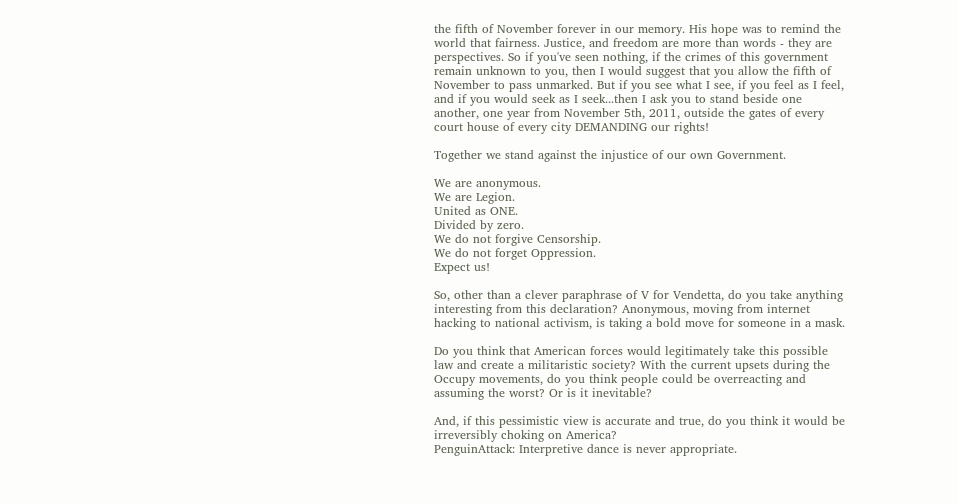the fifth of November forever in our memory. His hope was to remind the world that fairness. Justice, and freedom are more than words - they are perspectives. So if you've seen nothing, if the crimes of this government remain unknown to you, then I would suggest that you allow the fifth of November to pass unmarked. But if you see what I see, if you feel as I feel, and if you would seek as I seek...then I ask you to stand beside one another, one year from November 5th, 2011, outside the gates of every court house of every city DEMANDING our rights!

Together we stand against the injustice of our own Government.

We are anonymous.
We are Legion.
United as ONE.
Divided by zero.
We do not forgive Censorship.
We do not forget Oppression.
Expect us!

So, other than a clever paraphrase of V for Vendetta, do you take anything interesting from this declaration? Anonymous, moving from internet hacking to national activism, is taking a bold move for someone in a mask.

Do you think that American forces would legitimately take this possible law and create a militaristic society? With the current upsets during the Occupy movements, do you think people could be overreacting and assuming the worst? Or is it inevitable?

And, if this pessimistic view is accurate and true, do you think it would be irreversibly choking on America?
PenguinAttack: Interpretive dance is never appropriate.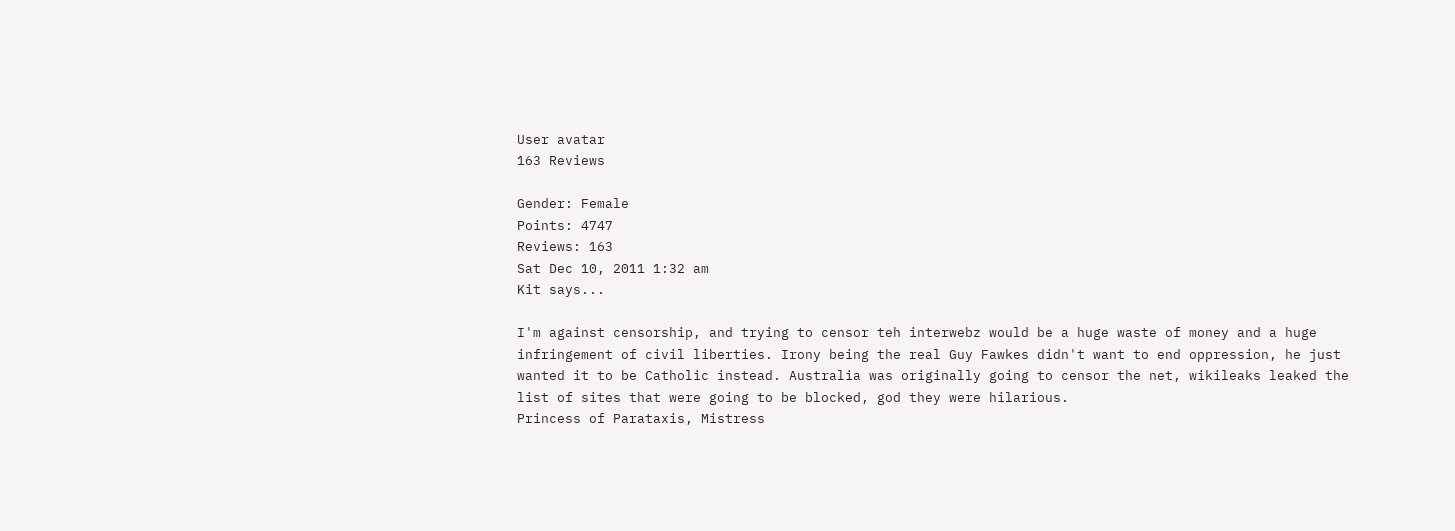User avatar
163 Reviews

Gender: Female
Points: 4747
Reviews: 163
Sat Dec 10, 2011 1:32 am
Kit says...

I'm against censorship, and trying to censor teh interwebz would be a huge waste of money and a huge infringement of civil liberties. Irony being the real Guy Fawkes didn't want to end oppression, he just wanted it to be Catholic instead. Australia was originally going to censor the net, wikileaks leaked the list of sites that were going to be blocked, god they were hilarious.
Princess of Parataxis, Mistress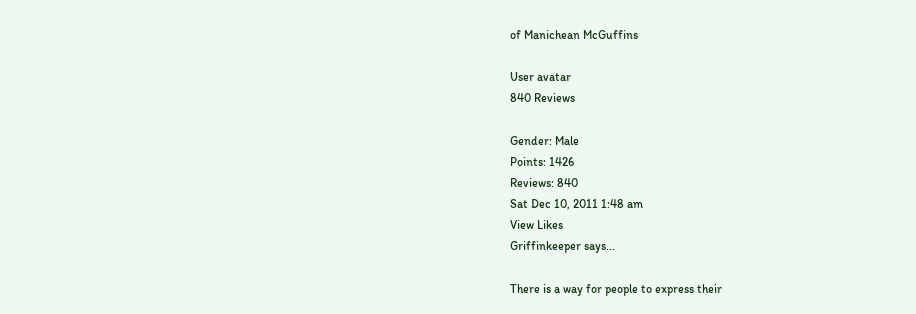of Manichean McGuffins

User avatar
840 Reviews

Gender: Male
Points: 1426
Reviews: 840
Sat Dec 10, 2011 1:48 am
View Likes
Griffinkeeper says...

There is a way for people to express their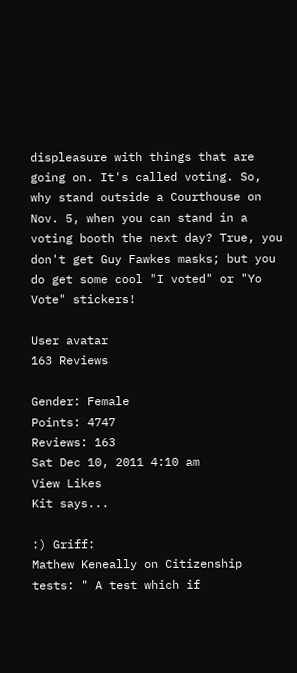displeasure with things that are going on. It's called voting. So, why stand outside a Courthouse on Nov. 5, when you can stand in a voting booth the next day? True, you don't get Guy Fawkes masks; but you do get some cool "I voted" or "Yo Vote" stickers!

User avatar
163 Reviews

Gender: Female
Points: 4747
Reviews: 163
Sat Dec 10, 2011 4:10 am
View Likes
Kit says...

:) Griff:
Mathew Keneally on Citizenship tests: " A test which if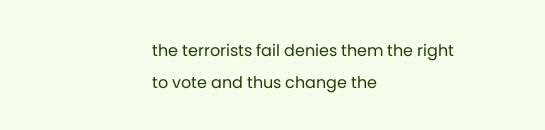the terrorists fail denies them the right to vote and thus change the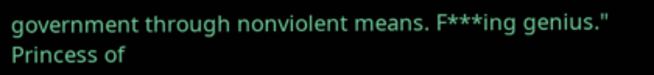government through nonviolent means. F***ing genius."
Princess of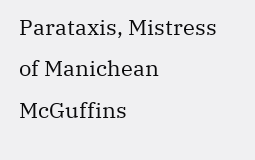Parataxis, Mistress of Manichean McGuffins